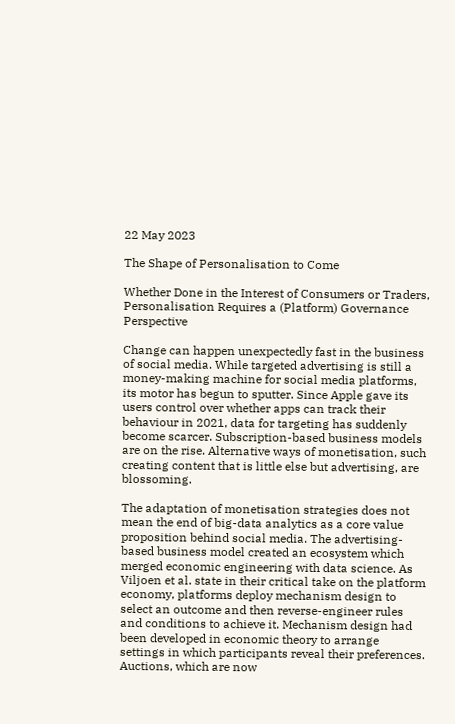22 May 2023

The Shape of Personalisation to Come

Whether Done in the Interest of Consumers or Traders, Personalisation Requires a (Platform) Governance Perspective

Change can happen unexpectedly fast in the business of social media. While targeted advertising is still a money-making machine for social media platforms, its motor has begun to sputter. Since Apple gave its users control over whether apps can track their behaviour in 2021, data for targeting has suddenly become scarcer. Subscription-based business models are on the rise. Alternative ways of monetisation, such creating content that is little else but advertising, are blossoming.

The adaptation of monetisation strategies does not mean the end of big-data analytics as a core value proposition behind social media. The advertising-based business model created an ecosystem which merged economic engineering with data science. As Viljoen et al. state in their critical take on the platform economy, platforms deploy mechanism design to select an outcome and then reverse-engineer rules and conditions to achieve it. Mechanism design had been developed in economic theory to arrange settings in which participants reveal their preferences. Auctions, which are now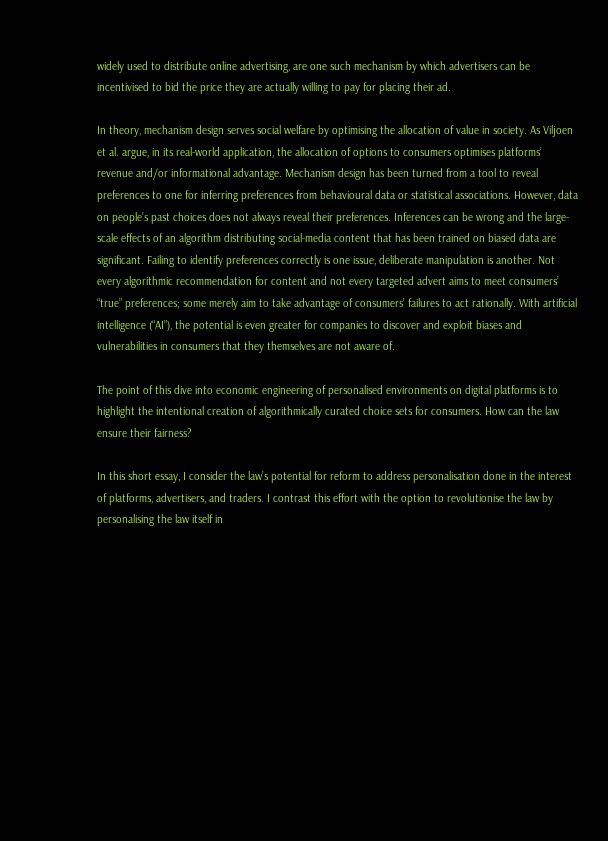widely used to distribute online advertising, are one such mechanism by which advertisers can be incentivised to bid the price they are actually willing to pay for placing their ad.

In theory, mechanism design serves social welfare by optimising the allocation of value in society. As Viljoen et al. argue, in its real-world application, the allocation of options to consumers optimises platforms’ revenue and/or informational advantage. Mechanism design has been turned from a tool to reveal preferences to one for inferring preferences from behavioural data or statistical associations. However, data on people’s past choices does not always reveal their preferences. Inferences can be wrong and the large-scale effects of an algorithm distributing social-media content that has been trained on biased data are significant. Failing to identify preferences correctly is one issue, deliberate manipulation is another. Not every algorithmic recommendation for content and not every targeted advert aims to meet consumers’ “true” preferences; some merely aim to take advantage of consumers’ failures to act rationally. With artificial intelligence (“AI”), the potential is even greater for companies to discover and exploit biases and vulnerabilities in consumers that they themselves are not aware of.

The point of this dive into economic engineering of personalised environments on digital platforms is to highlight the intentional creation of algorithmically curated choice sets for consumers. How can the law ensure their fairness?

In this short essay, I consider the law’s potential for reform to address personalisation done in the interest of platforms, advertisers, and traders. I contrast this effort with the option to revolutionise the law by personalising the law itself in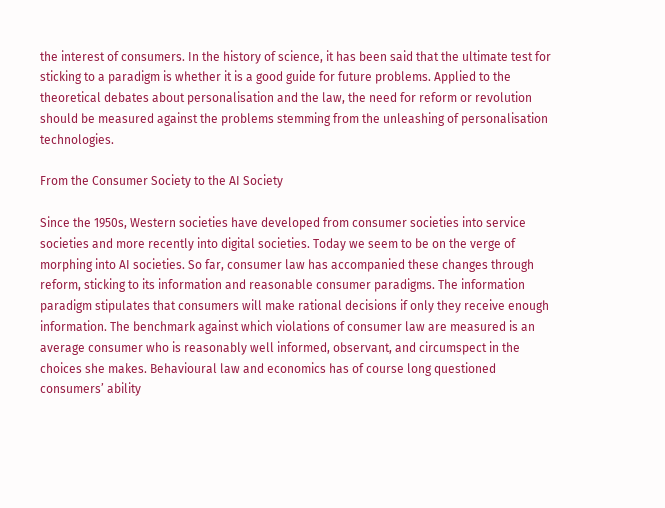the interest of consumers. In the history of science, it has been said that the ultimate test for sticking to a paradigm is whether it is a good guide for future problems. Applied to the theoretical debates about personalisation and the law, the need for reform or revolution should be measured against the problems stemming from the unleashing of personalisation technologies.

From the Consumer Society to the AI Society

Since the 1950s, Western societies have developed from consumer societies into service societies and more recently into digital societies. Today we seem to be on the verge of morphing into AI societies. So far, consumer law has accompanied these changes through reform, sticking to its information and reasonable consumer paradigms. The information paradigm stipulates that consumers will make rational decisions if only they receive enough information. The benchmark against which violations of consumer law are measured is an average consumer who is reasonably well informed, observant, and circumspect in the choices she makes. Behavioural law and economics has of course long questioned consumers’ ability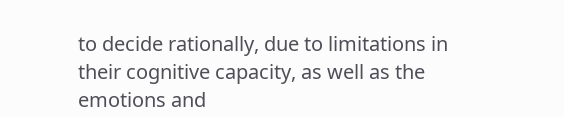to decide rationally, due to limitations in their cognitive capacity, as well as the emotions and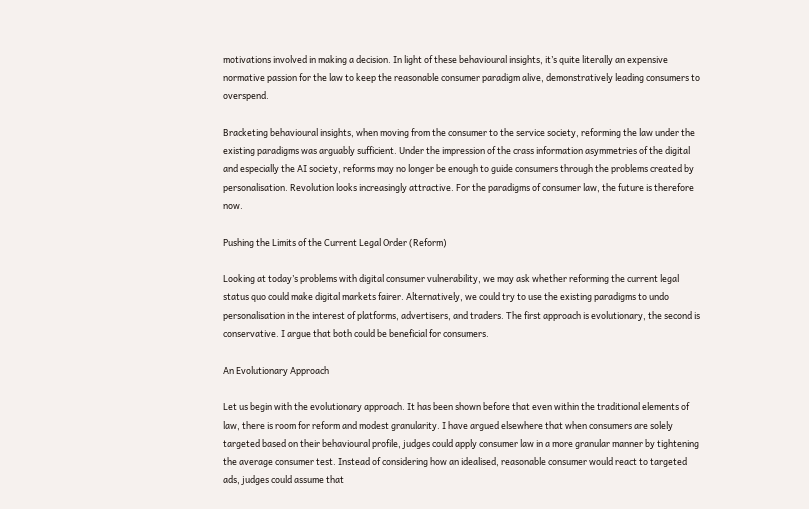motivations involved in making a decision. In light of these behavioural insights, it’s quite literally an expensive normative passion for the law to keep the reasonable consumer paradigm alive, demonstratively leading consumers to overspend.

Bracketing behavioural insights, when moving from the consumer to the service society, reforming the law under the existing paradigms was arguably sufficient. Under the impression of the crass information asymmetries of the digital and especially the AI society, reforms may no longer be enough to guide consumers through the problems created by personalisation. Revolution looks increasingly attractive. For the paradigms of consumer law, the future is therefore now.

Pushing the Limits of the Current Legal Order (Reform)

Looking at today’s problems with digital consumer vulnerability, we may ask whether reforming the current legal status quo could make digital markets fairer. Alternatively, we could try to use the existing paradigms to undo personalisation in the interest of platforms, advertisers, and traders. The first approach is evolutionary, the second is conservative. I argue that both could be beneficial for consumers.

An Evolutionary Approach

Let us begin with the evolutionary approach. It has been shown before that even within the traditional elements of law, there is room for reform and modest granularity. I have argued elsewhere that when consumers are solely targeted based on their behavioural profile, judges could apply consumer law in a more granular manner by tightening the average consumer test. Instead of considering how an idealised, reasonable consumer would react to targeted ads, judges could assume that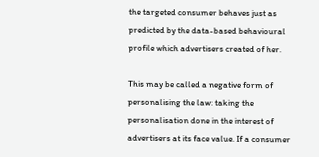the targeted consumer behaves just as predicted by the data-based behavioural profile which advertisers created of her.

This may be called a negative form of personalising the law: taking the personalisation done in the interest of advertisers at its face value. If a consumer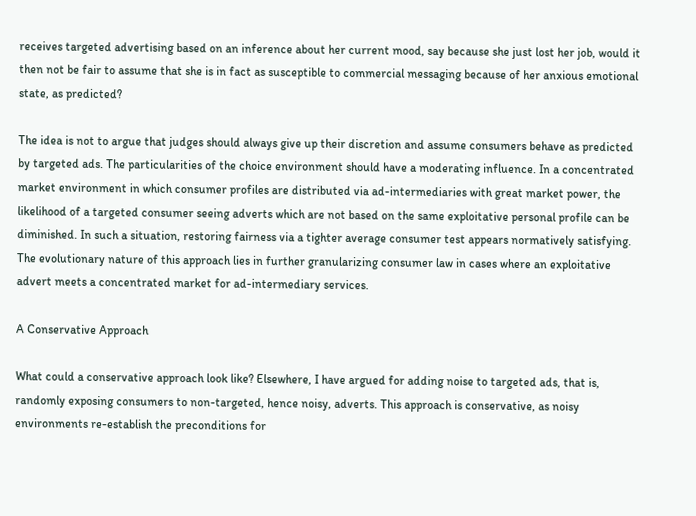receives targeted advertising based on an inference about her current mood, say because she just lost her job, would it then not be fair to assume that she is in fact as susceptible to commercial messaging because of her anxious emotional state, as predicted?

The idea is not to argue that judges should always give up their discretion and assume consumers behave as predicted by targeted ads. The particularities of the choice environment should have a moderating influence. In a concentrated market environment in which consumer profiles are distributed via ad-intermediaries with great market power, the likelihood of a targeted consumer seeing adverts which are not based on the same exploitative personal profile can be diminished. In such a situation, restoring fairness via a tighter average consumer test appears normatively satisfying. The evolutionary nature of this approach lies in further granularizing consumer law in cases where an exploitative advert meets a concentrated market for ad-intermediary services.

A Conservative Approach

What could a conservative approach look like? Elsewhere, I have argued for adding noise to targeted ads, that is, randomly exposing consumers to non-targeted, hence noisy, adverts. This approach is conservative, as noisy environments re-establish the preconditions for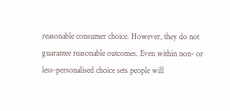reasonable consumer choice. However, they do not guarantee reasonable outcomes. Even within non- or less-personalised choice sets people will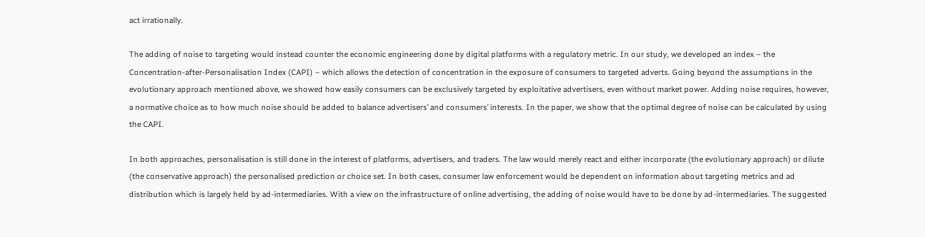act irrationally.

The adding of noise to targeting would instead counter the economic engineering done by digital platforms with a regulatory metric. In our study, we developed an index – the Concentration-after-Personalisation Index (CAPI) – which allows the detection of concentration in the exposure of consumers to targeted adverts. Going beyond the assumptions in the evolutionary approach mentioned above, we showed how easily consumers can be exclusively targeted by exploitative advertisers, even without market power. Adding noise requires, however, a normative choice as to how much noise should be added to balance advertisers’ and consumers’ interests. In the paper, we show that the optimal degree of noise can be calculated by using the CAPI.

In both approaches, personalisation is still done in the interest of platforms, advertisers, and traders. The law would merely react and either incorporate (the evolutionary approach) or dilute (the conservative approach) the personalised prediction or choice set. In both cases, consumer law enforcement would be dependent on information about targeting metrics and ad distribution which is largely held by ad-intermediaries. With a view on the infrastructure of online advertising, the adding of noise would have to be done by ad-intermediaries. The suggested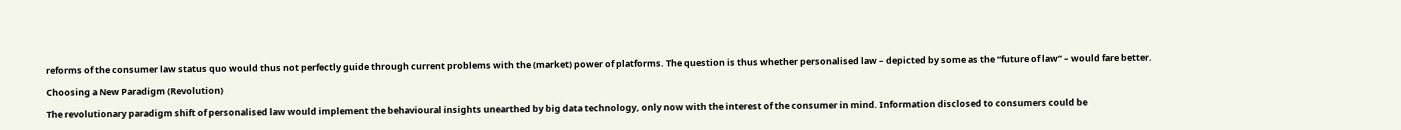reforms of the consumer law status quo would thus not perfectly guide through current problems with the (market) power of platforms. The question is thus whether personalised law – depicted by some as the “future of law” – would fare better.

Choosing a New Paradigm (Revolution)

The revolutionary paradigm shift of personalised law would implement the behavioural insights unearthed by big data technology, only now with the interest of the consumer in mind. Information disclosed to consumers could be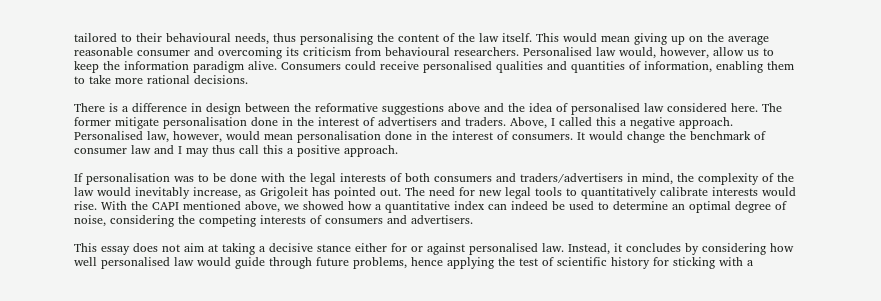tailored to their behavioural needs, thus personalising the content of the law itself. This would mean giving up on the average reasonable consumer and overcoming its criticism from behavioural researchers. Personalised law would, however, allow us to keep the information paradigm alive. Consumers could receive personalised qualities and quantities of information, enabling them to take more rational decisions.

There is a difference in design between the reformative suggestions above and the idea of personalised law considered here. The former mitigate personalisation done in the interest of advertisers and traders. Above, I called this a negative approach. Personalised law, however, would mean personalisation done in the interest of consumers. It would change the benchmark of consumer law and I may thus call this a positive approach.

If personalisation was to be done with the legal interests of both consumers and traders/advertisers in mind, the complexity of the law would inevitably increase, as Grigoleit has pointed out. The need for new legal tools to quantitatively calibrate interests would rise. With the CAPI mentioned above, we showed how a quantitative index can indeed be used to determine an optimal degree of noise, considering the competing interests of consumers and advertisers.

This essay does not aim at taking a decisive stance either for or against personalised law. Instead, it concludes by considering how well personalised law would guide through future problems, hence applying the test of scientific history for sticking with a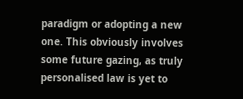paradigm or adopting a new one. This obviously involves some future gazing, as truly personalised law is yet to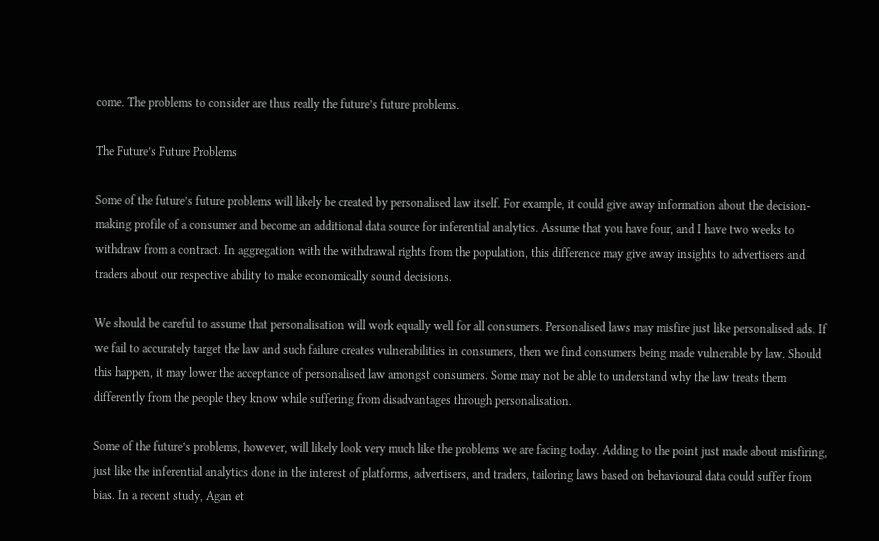come. The problems to consider are thus really the future’s future problems.

The Future’s Future Problems

Some of the future’s future problems will likely be created by personalised law itself. For example, it could give away information about the decision-making profile of a consumer and become an additional data source for inferential analytics. Assume that you have four, and I have two weeks to withdraw from a contract. In aggregation with the withdrawal rights from the population, this difference may give away insights to advertisers and traders about our respective ability to make economically sound decisions.

We should be careful to assume that personalisation will work equally well for all consumers. Personalised laws may misfire just like personalised ads. If we fail to accurately target the law and such failure creates vulnerabilities in consumers, then we find consumers being made vulnerable by law. Should this happen, it may lower the acceptance of personalised law amongst consumers. Some may not be able to understand why the law treats them differently from the people they know while suffering from disadvantages through personalisation.

Some of the future’s problems, however, will likely look very much like the problems we are facing today. Adding to the point just made about misfiring, just like the inferential analytics done in the interest of platforms, advertisers, and traders, tailoring laws based on behavioural data could suffer from bias. In a recent study, Agan et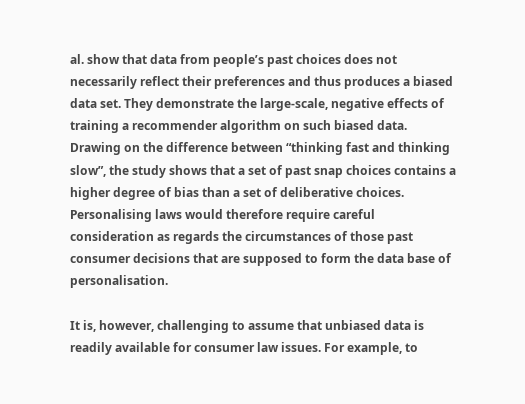al. show that data from people’s past choices does not necessarily reflect their preferences and thus produces a biased data set. They demonstrate the large-scale, negative effects of training a recommender algorithm on such biased data. Drawing on the difference between “thinking fast and thinking slow”, the study shows that a set of past snap choices contains a higher degree of bias than a set of deliberative choices. Personalising laws would therefore require careful consideration as regards the circumstances of those past consumer decisions that are supposed to form the data base of personalisation.

It is, however, challenging to assume that unbiased data is readily available for consumer law issues. For example, to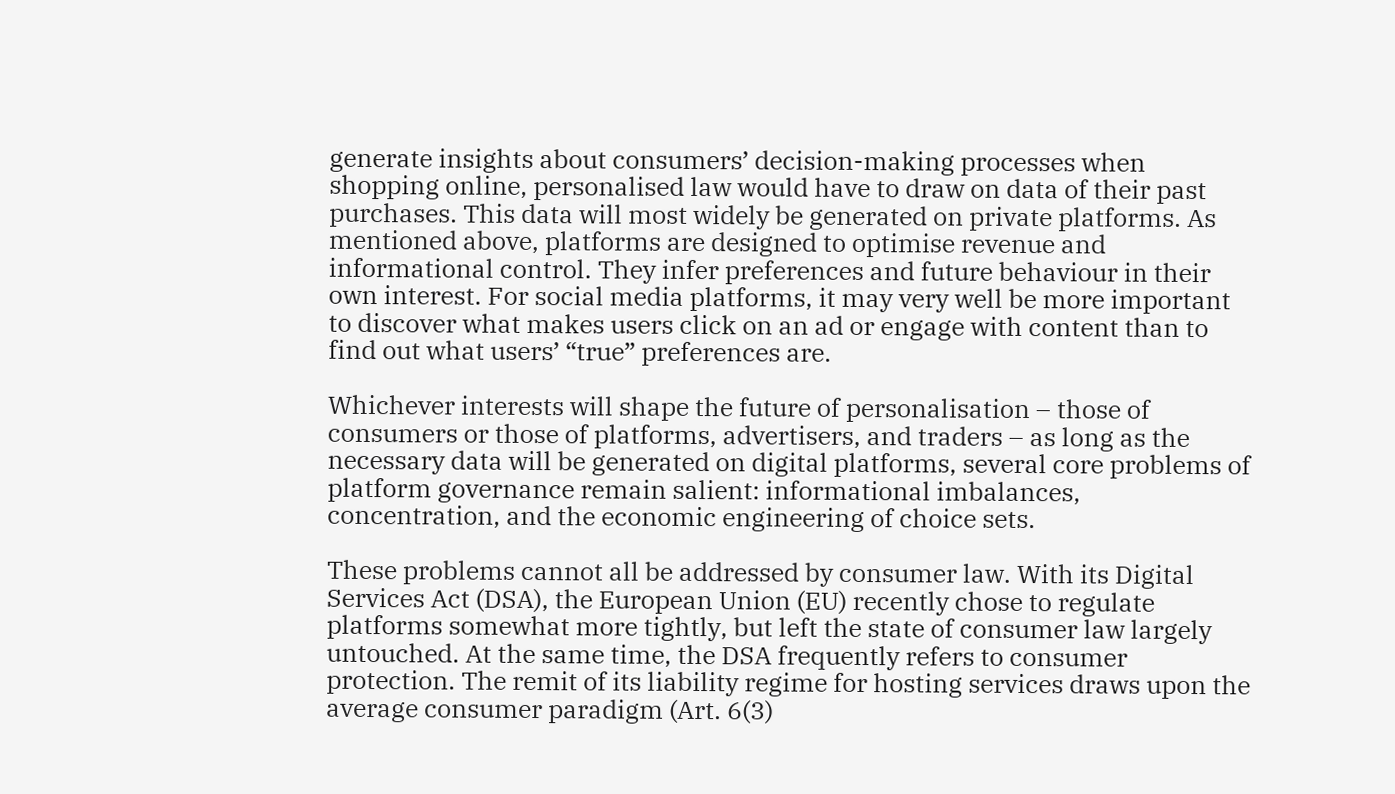generate insights about consumers’ decision-making processes when shopping online, personalised law would have to draw on data of their past purchases. This data will most widely be generated on private platforms. As mentioned above, platforms are designed to optimise revenue and informational control. They infer preferences and future behaviour in their own interest. For social media platforms, it may very well be more important to discover what makes users click on an ad or engage with content than to find out what users’ “true” preferences are.

Whichever interests will shape the future of personalisation – those of consumers or those of platforms, advertisers, and traders – as long as the necessary data will be generated on digital platforms, several core problems of platform governance remain salient: informational imbalances, concentration, and the economic engineering of choice sets.

These problems cannot all be addressed by consumer law. With its Digital Services Act (DSA), the European Union (EU) recently chose to regulate platforms somewhat more tightly, but left the state of consumer law largely untouched. At the same time, the DSA frequently refers to consumer protection. The remit of its liability regime for hosting services draws upon the average consumer paradigm (Art. 6(3)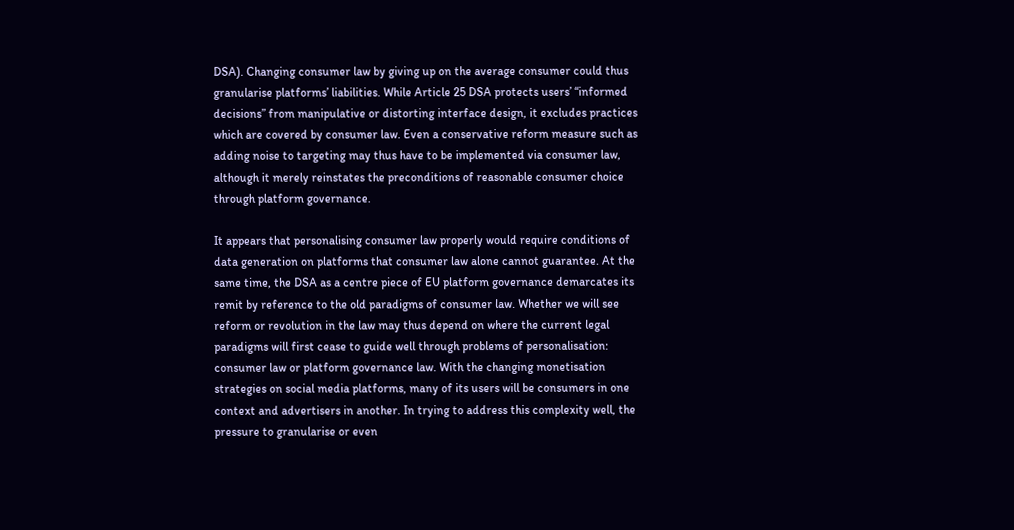DSA). Changing consumer law by giving up on the average consumer could thus granularise platforms’ liabilities. While Article 25 DSA protects users’ “informed decisions” from manipulative or distorting interface design, it excludes practices which are covered by consumer law. Even a conservative reform measure such as adding noise to targeting may thus have to be implemented via consumer law, although it merely reinstates the preconditions of reasonable consumer choice through platform governance.

It appears that personalising consumer law properly would require conditions of data generation on platforms that consumer law alone cannot guarantee. At the same time, the DSA as a centre piece of EU platform governance demarcates its remit by reference to the old paradigms of consumer law. Whether we will see reform or revolution in the law may thus depend on where the current legal paradigms will first cease to guide well through problems of personalisation: consumer law or platform governance law. With the changing monetisation strategies on social media platforms, many of its users will be consumers in one context and advertisers in another. In trying to address this complexity well, the pressure to granularise or even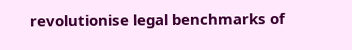revolutionise legal benchmarks of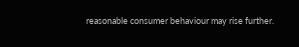reasonable consumer behaviour may rise further.